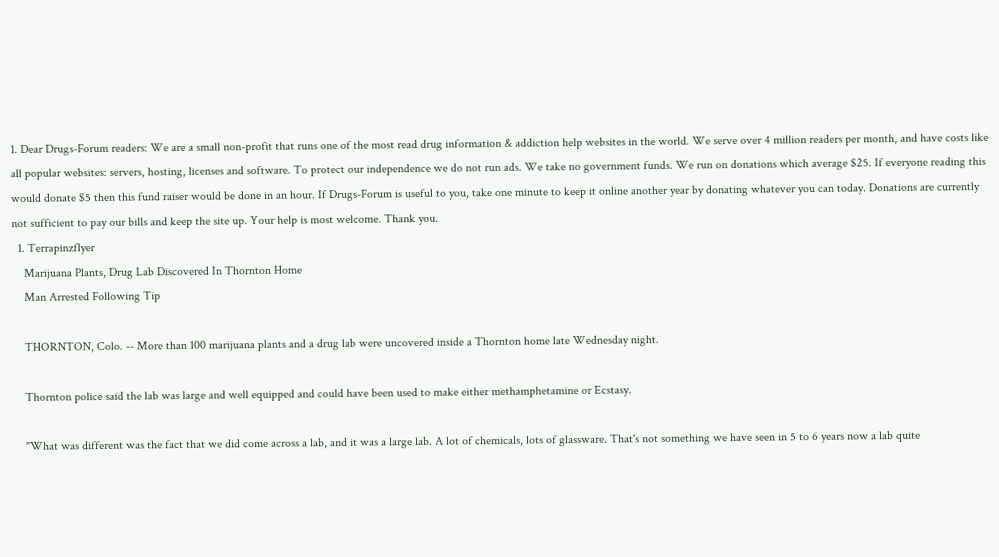1. Dear Drugs-Forum readers: We are a small non-profit that runs one of the most read drug information & addiction help websites in the world. We serve over 4 million readers per month, and have costs like all popular websites: servers, hosting, licenses and software. To protect our independence we do not run ads. We take no government funds. We run on donations which average $25. If everyone reading this would donate $5 then this fund raiser would be done in an hour. If Drugs-Forum is useful to you, take one minute to keep it online another year by donating whatever you can today. Donations are currently not sufficient to pay our bills and keep the site up. Your help is most welcome. Thank you.
  1. Terrapinzflyer
    Marijuana Plants, Drug Lab Discovered In Thornton Home
    Man Arrested Following Tip

    THORNTON, Colo. -- More than 100 marijuana plants and a drug lab were uncovered inside a Thornton home late Wednesday night.

    Thornton police said the lab was large and well equipped and could have been used to make either methamphetamine or Ecstasy.

    "What was different was the fact that we did come across a lab, and it was a large lab. A lot of chemicals, lots of glassware. That's not something we have seen in 5 to 6 years now a lab quite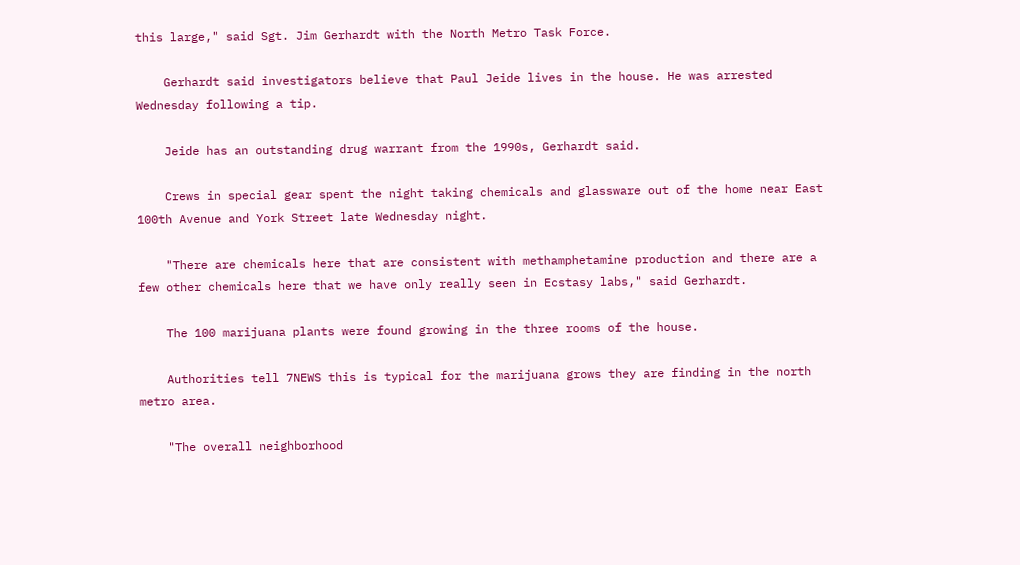this large," said Sgt. Jim Gerhardt with the North Metro Task Force.

    Gerhardt said investigators believe that Paul Jeide lives in the house. He was arrested Wednesday following a tip.

    Jeide has an outstanding drug warrant from the 1990s, Gerhardt said.

    Crews in special gear spent the night taking chemicals and glassware out of the home near East 100th Avenue and York Street late Wednesday night.

    "There are chemicals here that are consistent with methamphetamine production and there are a few other chemicals here that we have only really seen in Ecstasy labs," said Gerhardt.

    The 100 marijuana plants were found growing in the three rooms of the house.

    Authorities tell 7NEWS this is typical for the marijuana grows they are finding in the north metro area.

    "The overall neighborhood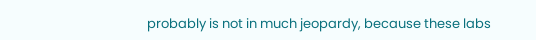probably is not in much jeopardy, because these labs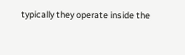typically they operate inside the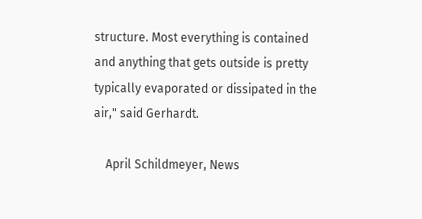structure. Most everything is contained and anything that gets outside is pretty typically evaporated or dissipated in the air," said Gerhardt.

    April Schildmeyer, News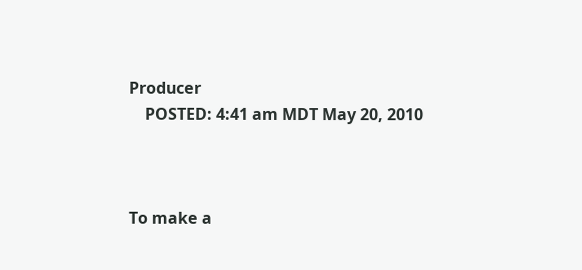Producer
    POSTED: 4:41 am MDT May 20, 2010



To make a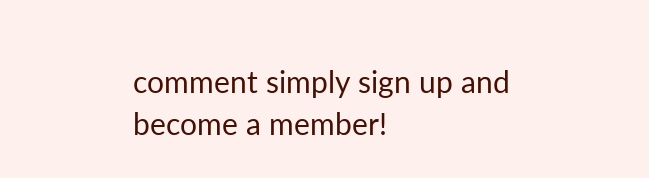comment simply sign up and become a member!